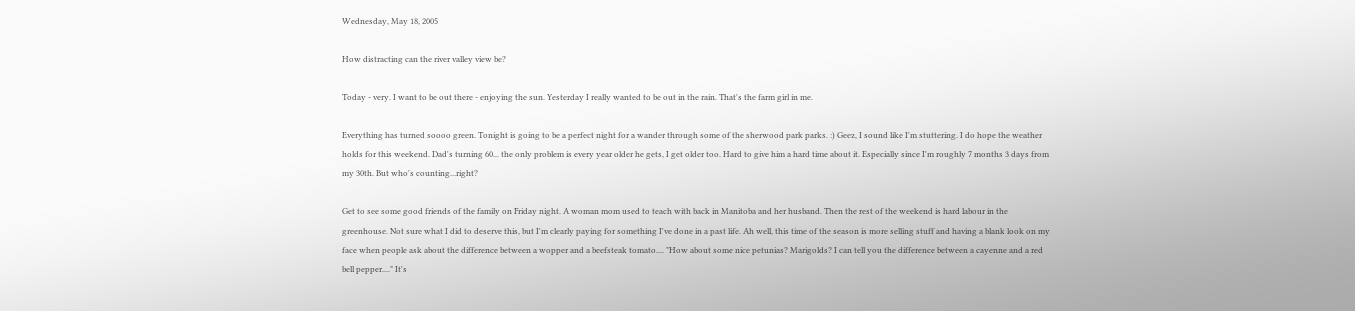Wednesday, May 18, 2005

How distracting can the river valley view be?

Today - very. I want to be out there - enjoying the sun. Yesterday I really wanted to be out in the rain. That's the farm girl in me.

Everything has turned soooo green. Tonight is going to be a perfect night for a wander through some of the sherwood park parks. :) Geez, I sound like I'm stuttering. I do hope the weather holds for this weekend. Dad's turning 60... the only problem is every year older he gets, I get older too. Hard to give him a hard time about it. Especially since I'm roughly 7 months 3 days from my 30th. But who's counting...right?

Get to see some good friends of the family on Friday night. A woman mom used to teach with back in Manitoba and her husband. Then the rest of the weekend is hard labour in the greenhouse. Not sure what I did to deserve this, but I'm clearly paying for something I've done in a past life. Ah well, this time of the season is more selling stuff and having a blank look on my face when people ask about the difference between a wopper and a beefsteak tomato.... "How about some nice petunias? Marigolds? I can tell you the difference between a cayenne and a red bell pepper...." It's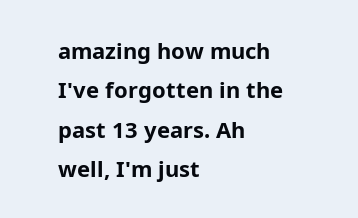amazing how much I've forgotten in the past 13 years. Ah well, I'm just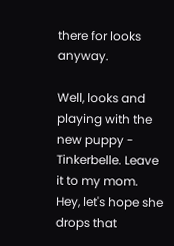there for looks anyway.

Well, looks and playing with the new puppy - Tinkerbelle. Leave it to my mom. Hey, let's hope she drops that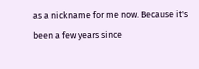as a nickname for me now. Because it's been a few years since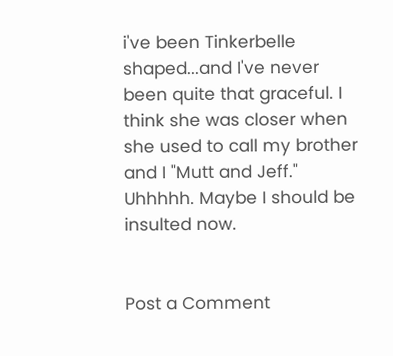i've been Tinkerbelle shaped...and I've never been quite that graceful. I think she was closer when she used to call my brother and I "Mutt and Jeff." Uhhhhh. Maybe I should be insulted now.


Post a Comment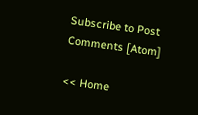Subscribe to Post Comments [Atom]

<< Home